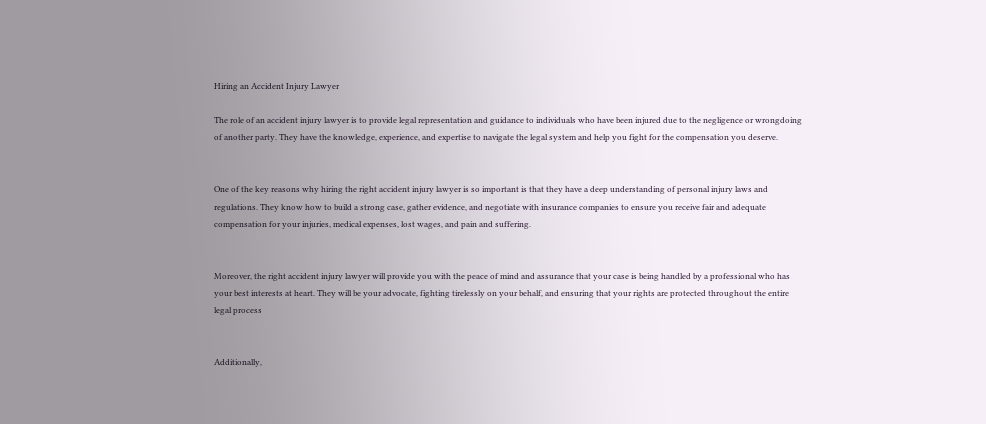Hiring an Accident Injury Lawyer

The role of an accident injury lawyer is to provide legal representation and guidance to individuals who have been injured due to the negligence or wrongdoing of another party. They have the knowledge, experience, and expertise to navigate the legal system and help you fight for the compensation you deserve.


One of the key reasons why hiring the right accident injury lawyer is so important is that they have a deep understanding of personal injury laws and regulations. They know how to build a strong case, gather evidence, and negotiate with insurance companies to ensure you receive fair and adequate compensation for your injuries, medical expenses, lost wages, and pain and suffering.


Moreover, the right accident injury lawyer will provide you with the peace of mind and assurance that your case is being handled by a professional who has your best interests at heart. They will be your advocate, fighting tirelessly on your behalf, and ensuring that your rights are protected throughout the entire legal process


Additionally,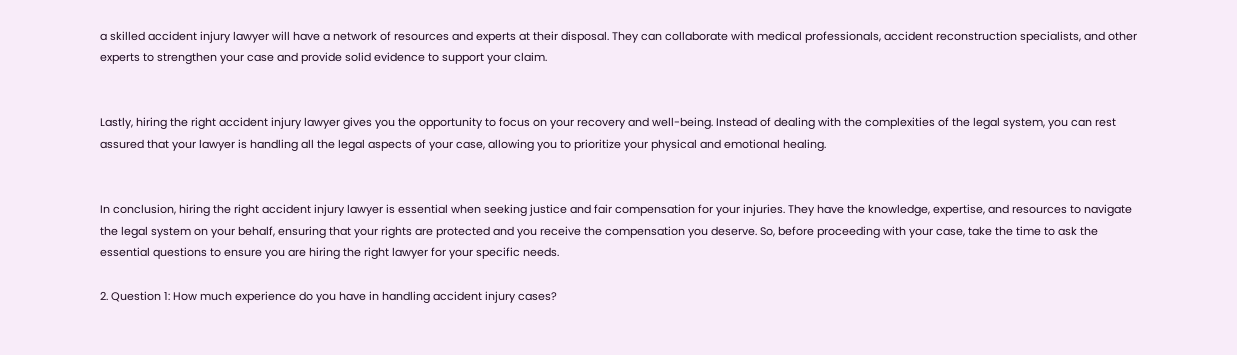a skilled accident injury lawyer will have a network of resources and experts at their disposal. They can collaborate with medical professionals, accident reconstruction specialists, and other experts to strengthen your case and provide solid evidence to support your claim.


Lastly, hiring the right accident injury lawyer gives you the opportunity to focus on your recovery and well-being. Instead of dealing with the complexities of the legal system, you can rest assured that your lawyer is handling all the legal aspects of your case, allowing you to prioritize your physical and emotional healing.


In conclusion, hiring the right accident injury lawyer is essential when seeking justice and fair compensation for your injuries. They have the knowledge, expertise, and resources to navigate the legal system on your behalf, ensuring that your rights are protected and you receive the compensation you deserve. So, before proceeding with your case, take the time to ask the essential questions to ensure you are hiring the right lawyer for your specific needs.

2. Question 1: How much experience do you have in handling accident injury cases?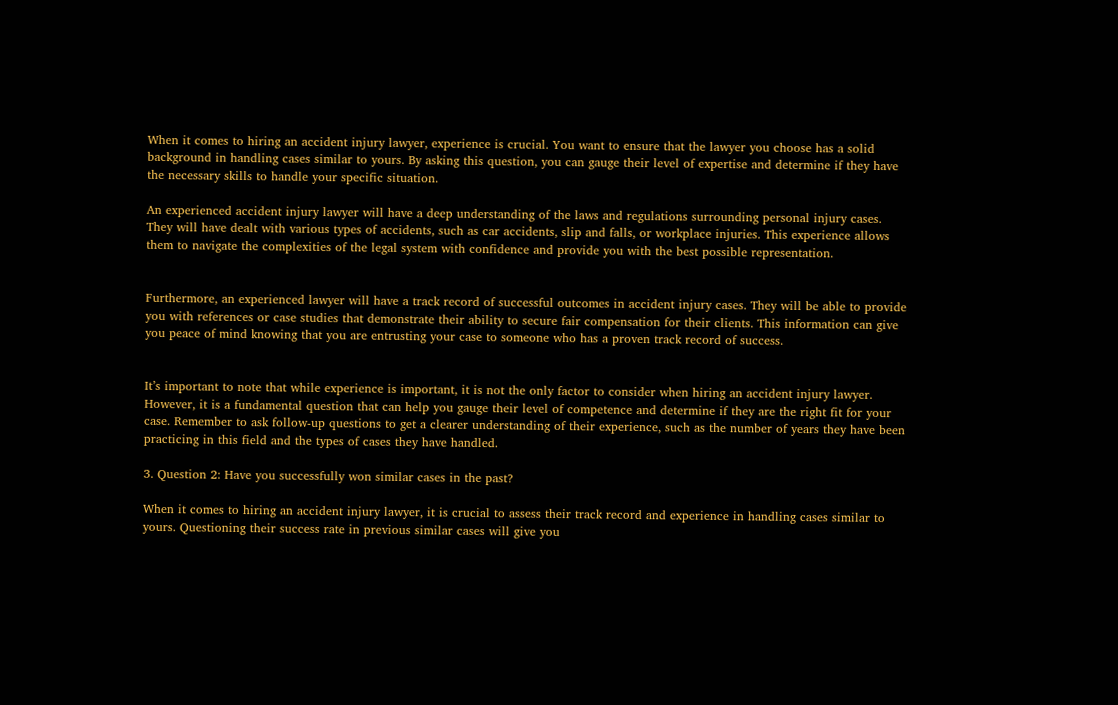When it comes to hiring an accident injury lawyer, experience is crucial. You want to ensure that the lawyer you choose has a solid background in handling cases similar to yours. By asking this question, you can gauge their level of expertise and determine if they have the necessary skills to handle your specific situation.

An experienced accident injury lawyer will have a deep understanding of the laws and regulations surrounding personal injury cases. They will have dealt with various types of accidents, such as car accidents, slip and falls, or workplace injuries. This experience allows them to navigate the complexities of the legal system with confidence and provide you with the best possible representation.


Furthermore, an experienced lawyer will have a track record of successful outcomes in accident injury cases. They will be able to provide you with references or case studies that demonstrate their ability to secure fair compensation for their clients. This information can give you peace of mind knowing that you are entrusting your case to someone who has a proven track record of success.


It’s important to note that while experience is important, it is not the only factor to consider when hiring an accident injury lawyer. However, it is a fundamental question that can help you gauge their level of competence and determine if they are the right fit for your case. Remember to ask follow-up questions to get a clearer understanding of their experience, such as the number of years they have been practicing in this field and the types of cases they have handled.

3. Question 2: Have you successfully won similar cases in the past?

When it comes to hiring an accident injury lawyer, it is crucial to assess their track record and experience in handling cases similar to yours. Questioning their success rate in previous similar cases will give you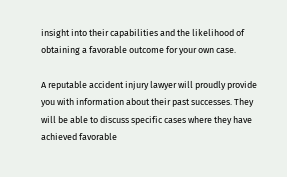insight into their capabilities and the likelihood of obtaining a favorable outcome for your own case.

A reputable accident injury lawyer will proudly provide you with information about their past successes. They will be able to discuss specific cases where they have achieved favorable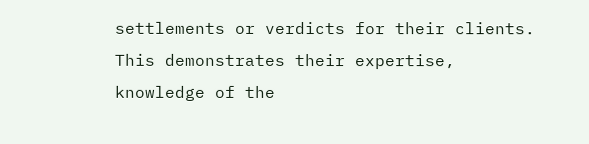settlements or verdicts for their clients. This demonstrates their expertise, knowledge of the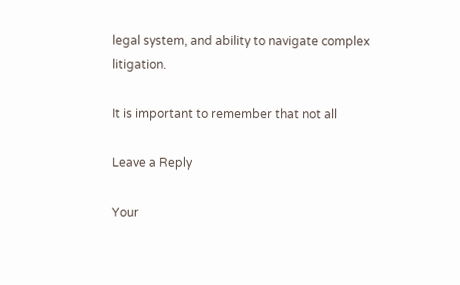legal system, and ability to navigate complex litigation.

It is important to remember that not all

Leave a Reply

Your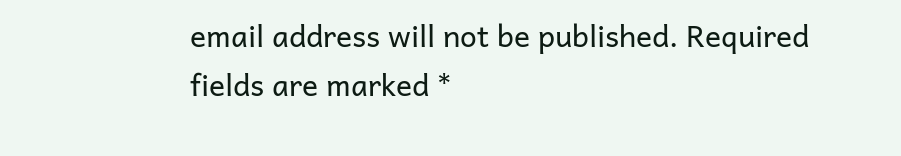email address will not be published. Required fields are marked *